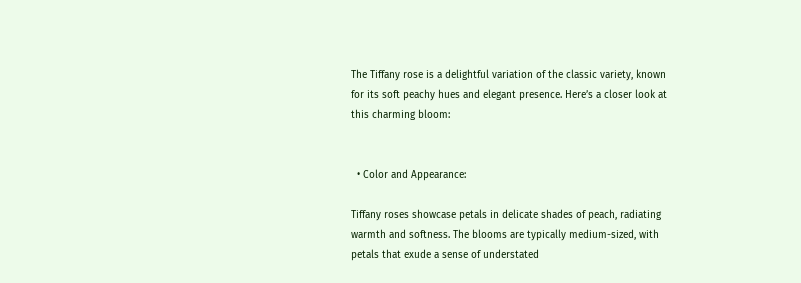The Tiffany rose is a delightful variation of the classic variety, known for its soft peachy hues and elegant presence. Here’s a closer look at this charming bloom:


  • Color and Appearance:

Tiffany roses showcase petals in delicate shades of peach, radiating warmth and softness. The blooms are typically medium-sized, with petals that exude a sense of understated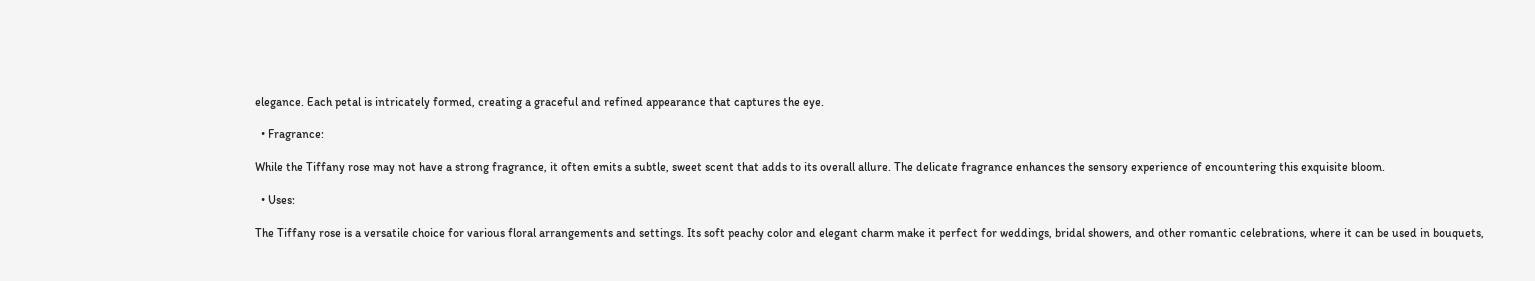elegance. Each petal is intricately formed, creating a graceful and refined appearance that captures the eye.

  • Fragrance:

While the Tiffany rose may not have a strong fragrance, it often emits a subtle, sweet scent that adds to its overall allure. The delicate fragrance enhances the sensory experience of encountering this exquisite bloom.

  • Uses:

The Tiffany rose is a versatile choice for various floral arrangements and settings. Its soft peachy color and elegant charm make it perfect for weddings, bridal showers, and other romantic celebrations, where it can be used in bouquets,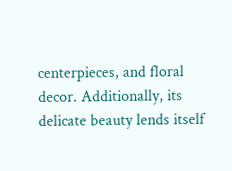centerpieces, and floral decor. Additionally, its delicate beauty lends itself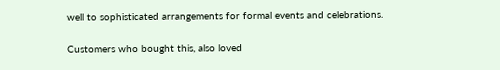well to sophisticated arrangements for formal events and celebrations.

Customers who bought this, also loved